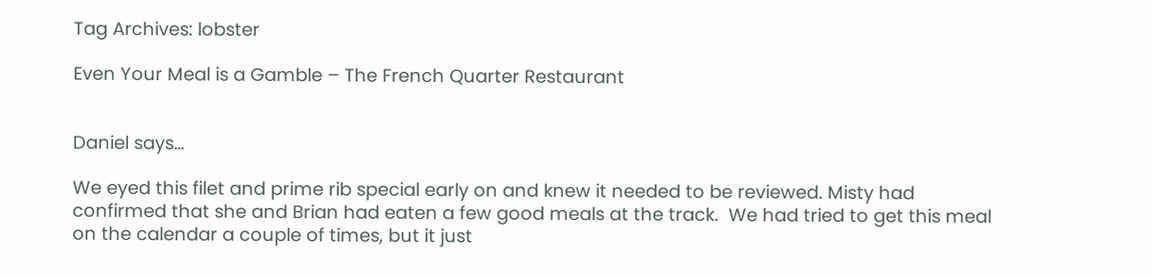Tag Archives: lobster

Even Your Meal is a Gamble – The French Quarter Restaurant


Daniel says…

We eyed this filet and prime rib special early on and knew it needed to be reviewed. Misty had confirmed that she and Brian had eaten a few good meals at the track.  We had tried to get this meal on the calendar a couple of times, but it just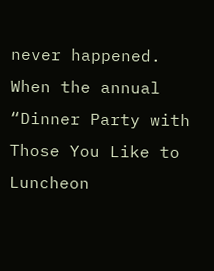never happened.  When the annual “Dinner Party with Those You Like to Luncheon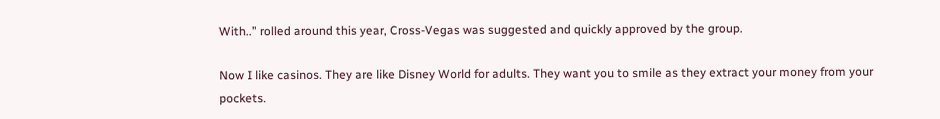With..” rolled around this year, Cross-Vegas was suggested and quickly approved by the group.

Now I like casinos. They are like Disney World for adults. They want you to smile as they extract your money from your pockets.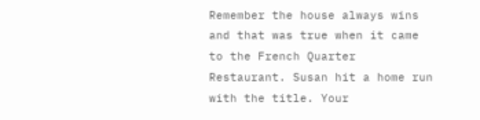Remember the house always wins and that was true when it came to the French Quarter Restaurant. Susan hit a home run with the title. Your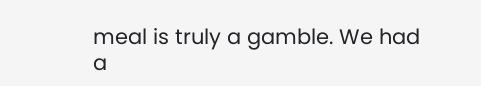meal is truly a gamble. We had a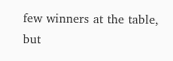few winners at the table, but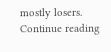mostly losers. Continue reading